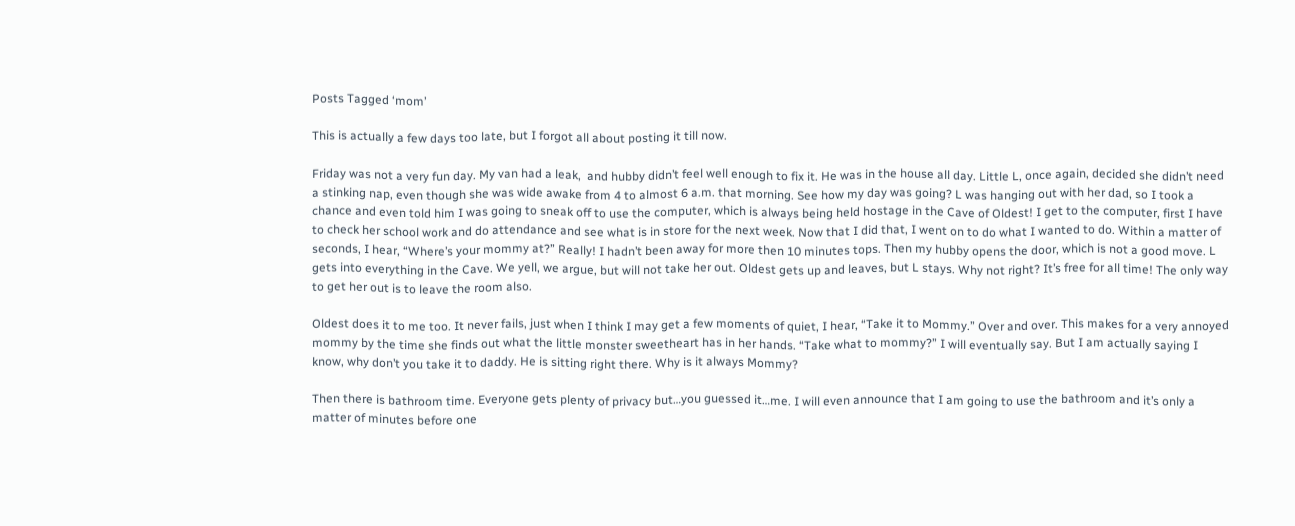Posts Tagged ‘mom’

This is actually a few days too late, but I forgot all about posting it till now.

Friday was not a very fun day. My van had a leak,  and hubby didn’t feel well enough to fix it. He was in the house all day. Little L, once again, decided she didn’t need a stinking nap, even though she was wide awake from 4 to almost 6 a.m. that morning. See how my day was going? L was hanging out with her dad, so I took a chance and even told him I was going to sneak off to use the computer, which is always being held hostage in the Cave of Oldest! I get to the computer, first I have to check her school work and do attendance and see what is in store for the next week. Now that I did that, I went on to do what I wanted to do. Within a matter of seconds, I hear, “Where’s your mommy at?” Really! I hadn’t been away for more then 10 minutes tops. Then my hubby opens the door, which is not a good move. L gets into everything in the Cave. We yell, we argue, but will not take her out. Oldest gets up and leaves, but L stays. Why not right? It’s free for all time! The only way to get her out is to leave the room also.

Oldest does it to me too. It never fails, just when I think I may get a few moments of quiet, I hear, “Take it to Mommy.” Over and over. This makes for a very annoyed mommy by the time she finds out what the little monster sweetheart has in her hands. “Take what to mommy?” I will eventually say. But I am actually saying I know, why don’t you take it to daddy. He is sitting right there. Why is it always Mommy?

Then there is bathroom time. Everyone gets plenty of privacy but…you guessed it…me. I will even announce that I am going to use the bathroom and it’s only a matter of minutes before one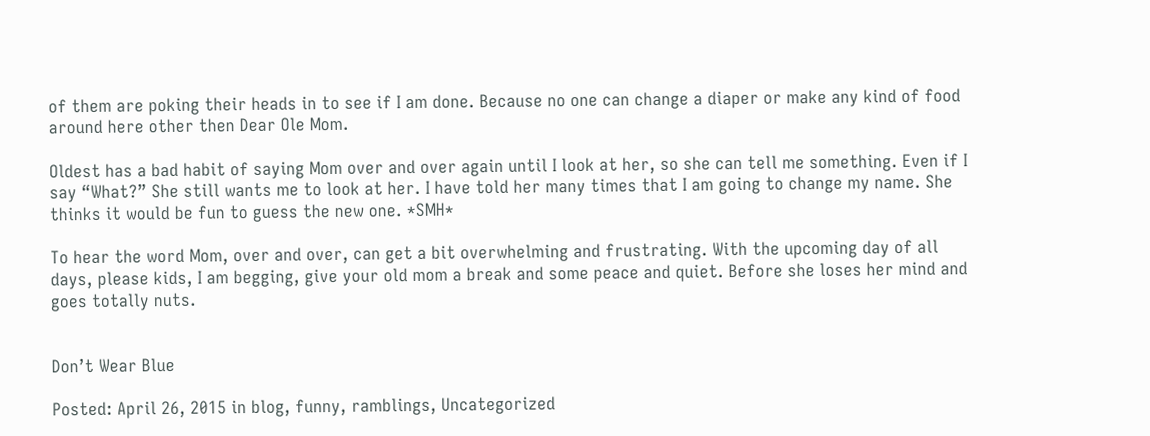of them are poking their heads in to see if I am done. Because no one can change a diaper or make any kind of food around here other then Dear Ole Mom.

Oldest has a bad habit of saying Mom over and over again until I look at her, so she can tell me something. Even if I say “What?” She still wants me to look at her. I have told her many times that I am going to change my name. She thinks it would be fun to guess the new one. *SMH*

To hear the word Mom, over and over, can get a bit overwhelming and frustrating. With the upcoming day of all days, please kids, I am begging, give your old mom a break and some peace and quiet. Before she loses her mind and goes totally nuts.


Don’t Wear Blue

Posted: April 26, 2015 in blog, funny, ramblings, Uncategorized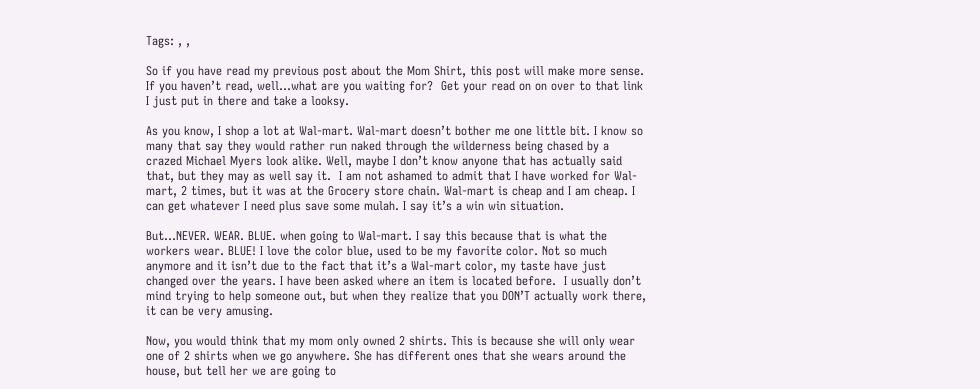Tags: , ,

So if you have read my previous post about the Mom Shirt, this post will make more sense. If you haven’t read, well…what are you waiting for?  Get your read on on over to that link I just put in there and take a looksy.

As you know, I shop a lot at Wal-mart. Wal-mart doesn’t bother me one little bit. I know so many that say they would rather run naked through the wilderness being chased by a crazed Michael Myers look alike. Well, maybe I don’t know anyone that has actually said that, but they may as well say it.  I am not ashamed to admit that I have worked for Wal-mart, 2 times, but it was at the Grocery store chain. Wal-mart is cheap and I am cheap. I can get whatever I need plus save some mulah. I say it’s a win win situation.

But…NEVER. WEAR. BLUE. when going to Wal-mart. I say this because that is what the workers wear. BLUE! I love the color blue, used to be my favorite color. Not so much anymore and it isn’t due to the fact that it’s a Wal-mart color, my taste have just changed over the years. I have been asked where an item is located before.  I usually don’t mind trying to help someone out, but when they realize that you DON’T actually work there, it can be very amusing.

Now, you would think that my mom only owned 2 shirts. This is because she will only wear one of 2 shirts when we go anywhere. She has different ones that she wears around the house, but tell her we are going to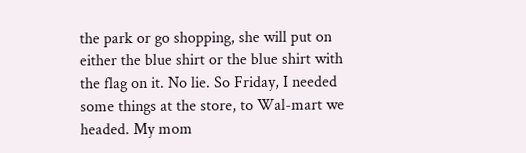the park or go shopping, she will put on either the blue shirt or the blue shirt with the flag on it. No lie. So Friday, I needed some things at the store, to Wal-mart we headed. My mom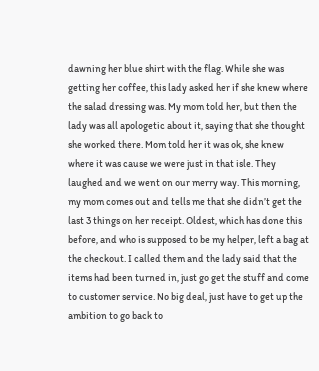dawning her blue shirt with the flag. While she was getting her coffee, this lady asked her if she knew where the salad dressing was. My mom told her, but then the lady was all apologetic about it, saying that she thought she worked there. Mom told her it was ok, she knew where it was cause we were just in that isle. They laughed and we went on our merry way. This morning, my mom comes out and tells me that she didn’t get the last 3 things on her receipt. Oldest, which has done this before, and who is supposed to be my helper, left a bag at the checkout. I called them and the lady said that the items had been turned in, just go get the stuff and come to customer service. No big deal, just have to get up the ambition to go back to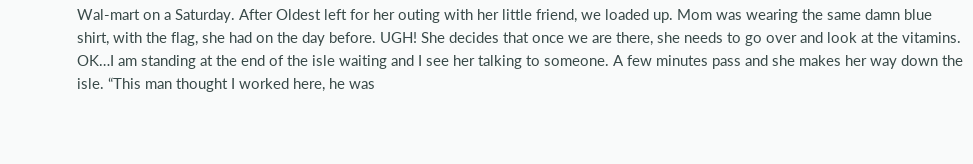Wal-mart on a Saturday. After Oldest left for her outing with her little friend, we loaded up. Mom was wearing the same damn blue shirt, with the flag, she had on the day before. UGH! She decides that once we are there, she needs to go over and look at the vitamins. OK…I am standing at the end of the isle waiting and I see her talking to someone. A few minutes pass and she makes her way down the isle. “This man thought I worked here, he was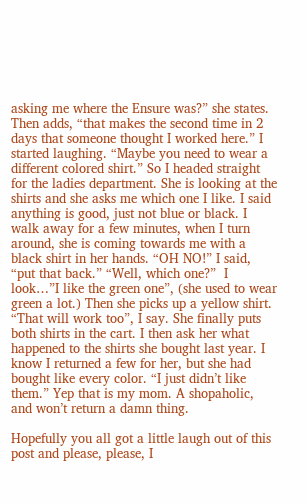asking me where the Ensure was?” she states. Then adds, “that makes the second time in 2 days that someone thought I worked here.” I started laughing. “Maybe you need to wear a different colored shirt.” So I headed straight for the ladies department. She is looking at the shirts and she asks me which one I like. I said anything is good, just not blue or black. I walk away for a few minutes, when I turn around, she is coming towards me with a black shirt in her hands. “OH NO!” I said, “put that back.” “Well, which one?”  I look…”I like the green one”, (she used to wear green a lot.) Then she picks up a yellow shirt. “That will work too”, I say. She finally puts both shirts in the cart. I then ask her what happened to the shirts she bought last year. I know I returned a few for her, but she had bought like every color. “I just didn’t like them.” Yep that is my mom. A shopaholic, and won’t return a damn thing.

Hopefully you all got a little laugh out of this post and please, please, I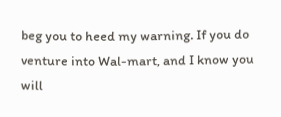beg you to heed my warning. If you do venture into Wal-mart, and I know you will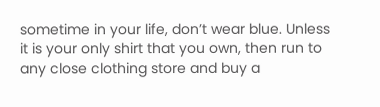sometime in your life, don’t wear blue. Unless it is your only shirt that you own, then run to any close clothing store and buy a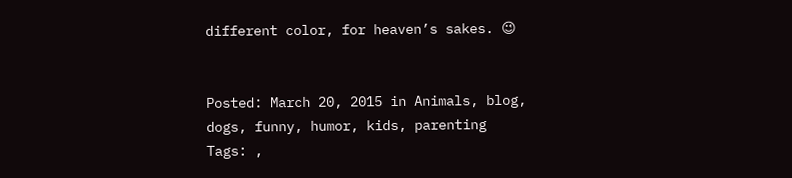different color, for heaven’s sakes. 😉


Posted: March 20, 2015 in Animals, blog, dogs, funny, humor, kids, parenting
Tags: ,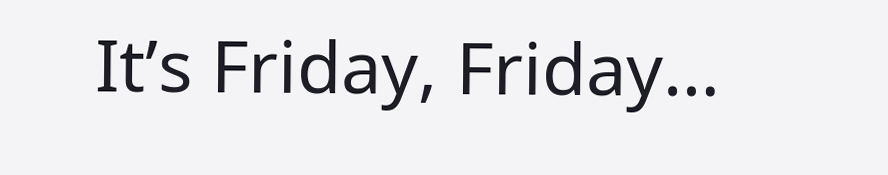It’s Friday, Friday…